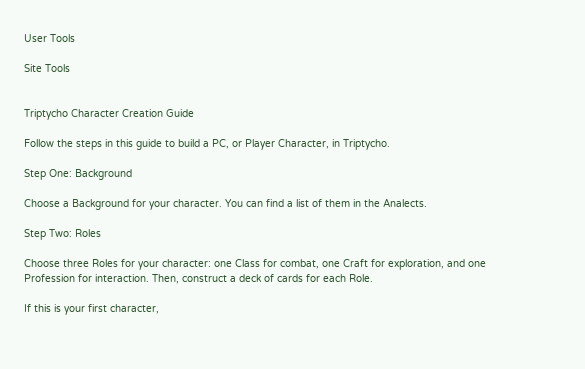User Tools

Site Tools


Triptycho Character Creation Guide

Follow the steps in this guide to build a PC, or Player Character, in Triptycho.

Step One: Background

Choose a Background for your character. You can find a list of them in the Analects.

Step Two: Roles

Choose three Roles for your character: one Class for combat, one Craft for exploration, and one Profession for interaction. Then, construct a deck of cards for each Role.

If this is your first character,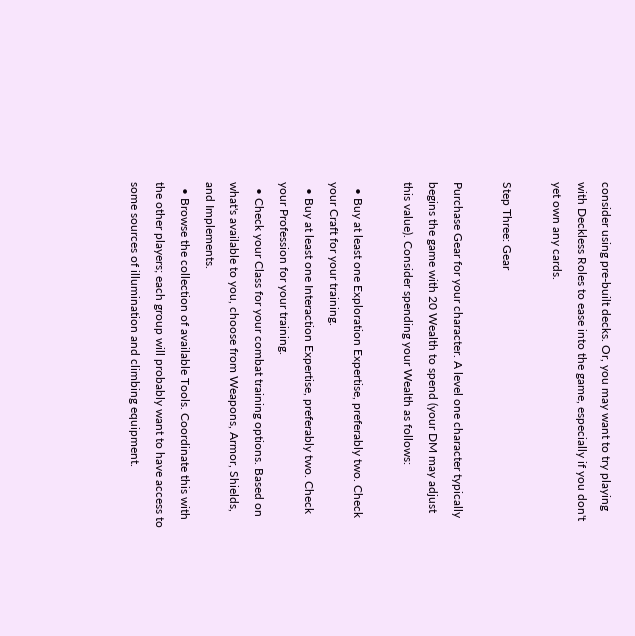consider using pre-built decks. Or, you may want to try playing with Deckless Roles to ease into the game, especially if you don't yet own any cards.

Step Three: Gear

Purchase Gear for your character. A level one character typically begins the game with 20 Wealth to spend (your DM may adjust this value). Consider spending your Wealth as follows:

  • Buy at least one Exploration Expertise, preferably two. Check your Craft for your training.
  • Buy at least one Interaction Expertise, preferably two. Check your Profession for your training.
  • Check your Class for your combat training options. Based on what's available to you, choose from Weapons, Armor, Shields, and Implements.
  • Browse the collection of available Tools. Coordinate this with the other players; each group will probably want to have access to some sources of illumination and climbing equipment.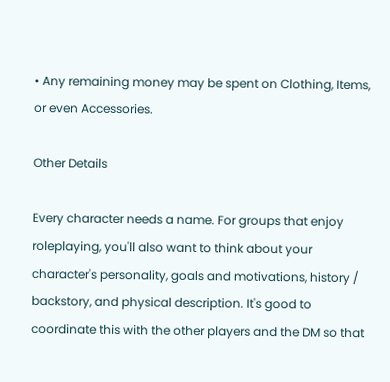• Any remaining money may be spent on Clothing, Items, or even Accessories.

Other Details

Every character needs a name. For groups that enjoy roleplaying, you'll also want to think about your character's personality, goals and motivations, history / backstory, and physical description. It's good to coordinate this with the other players and the DM so that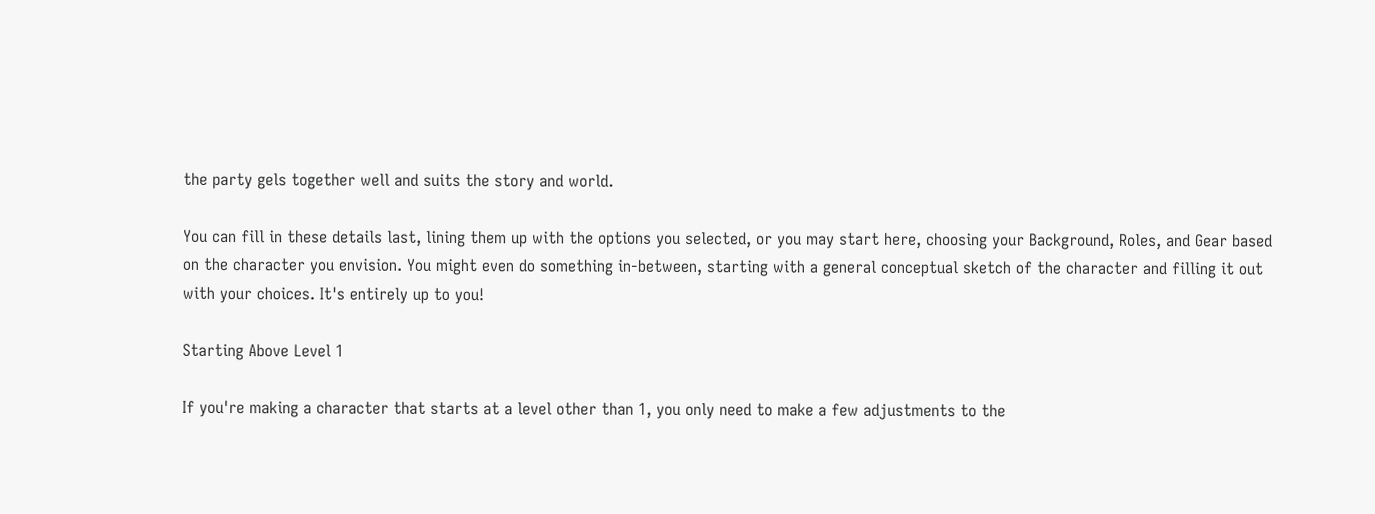the party gels together well and suits the story and world.

You can fill in these details last, lining them up with the options you selected, or you may start here, choosing your Background, Roles, and Gear based on the character you envision. You might even do something in-between, starting with a general conceptual sketch of the character and filling it out with your choices. It's entirely up to you!

Starting Above Level 1

If you're making a character that starts at a level other than 1, you only need to make a few adjustments to the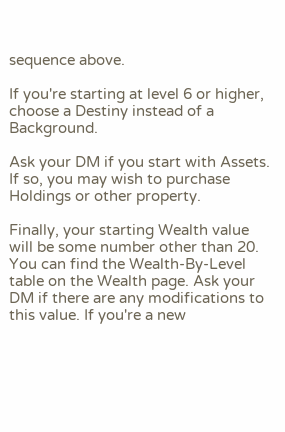sequence above.

If you're starting at level 6 or higher, choose a Destiny instead of a Background.

Ask your DM if you start with Assets. If so, you may wish to purchase Holdings or other property.

Finally, your starting Wealth value will be some number other than 20. You can find the Wealth-By-Level table on the Wealth page. Ask your DM if there are any modifications to this value. If you're a new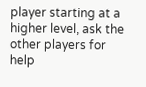player starting at a higher level, ask the other players for help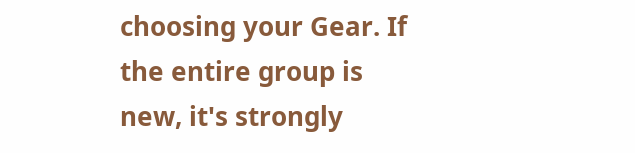choosing your Gear. If the entire group is new, it's strongly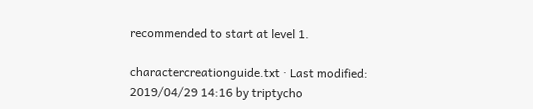recommended to start at level 1.

charactercreationguide.txt · Last modified: 2019/04/29 14:16 by triptycho